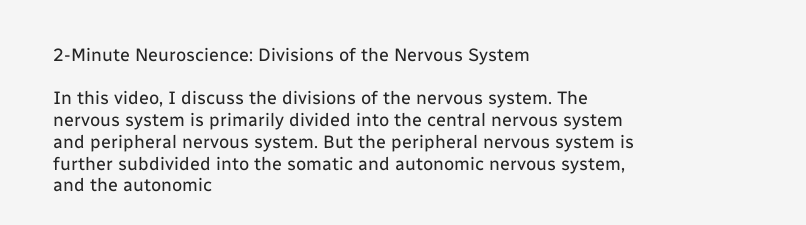2-Minute Neuroscience: Divisions of the Nervous System

In this video, I discuss the divisions of the nervous system. The nervous system is primarily divided into the central nervous system and peripheral nervous system. But the peripheral nervous system is further subdivided into the somatic and autonomic nervous system, and the autonomic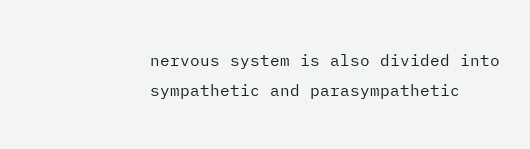nervous system is also divided into sympathetic and parasympathetic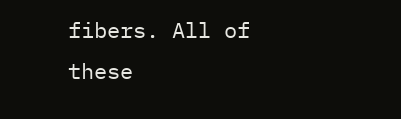fibers. All of these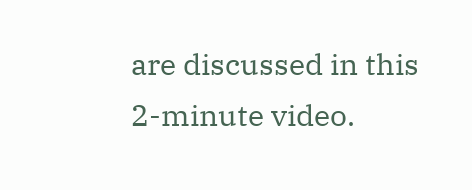are discussed in this 2-minute video.